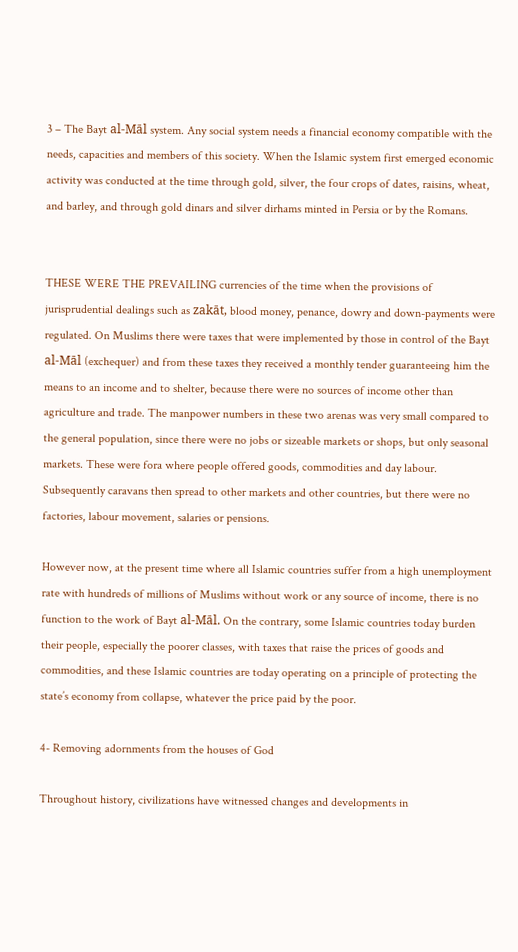3 – The Bayt al-Māl system. Any social system needs a financial economy compatible with the needs, capacities and members of this society. When the Islamic system first emerged economic activity was conducted at the time through gold, silver, the four crops of dates, raisins, wheat, and barley, and through gold dinars and silver dirhams minted in Persia or by the Romans.


THESE WERE THE PREVAILING currencies of the time when the provisions of jurisprudential dealings such as zakāt, blood money, penance, dowry and down-payments were regulated. On Muslims there were taxes that were implemented by those in control of the Bayt al-Māl (exchequer) and from these taxes they received a monthly tender guaranteeing him the means to an income and to shelter, because there were no sources of income other than agriculture and trade. The manpower numbers in these two arenas was very small compared to the general population, since there were no jobs or sizeable markets or shops, but only seasonal markets. These were fora where people offered goods, commodities and day labour. Subsequently caravans then spread to other markets and other countries, but there were no factories, labour movement, salaries or pensions.

However now, at the present time where all Islamic countries suffer from a high unemployment rate with hundreds of millions of Muslims without work or any source of income, there is no function to the work of Bayt al-Māl. On the contrary, some Islamic countries today burden their people, especially the poorer classes, with taxes that raise the prices of goods and commodities, and these Islamic countries are today operating on a principle of protecting the state’s economy from collapse, whatever the price paid by the poor.

4- Removing adornments from the houses of God

Throughout history, civilizations have witnessed changes and developments in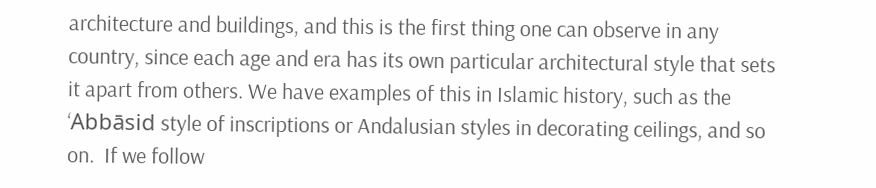architecture and buildings, and this is the first thing one can observe in any country, since each age and era has its own particular architectural style that sets it apart from others. We have examples of this in Islamic history, such as the ‘Abbāsid style of inscriptions or Andalusian styles in decorating ceilings, and so on.  If we follow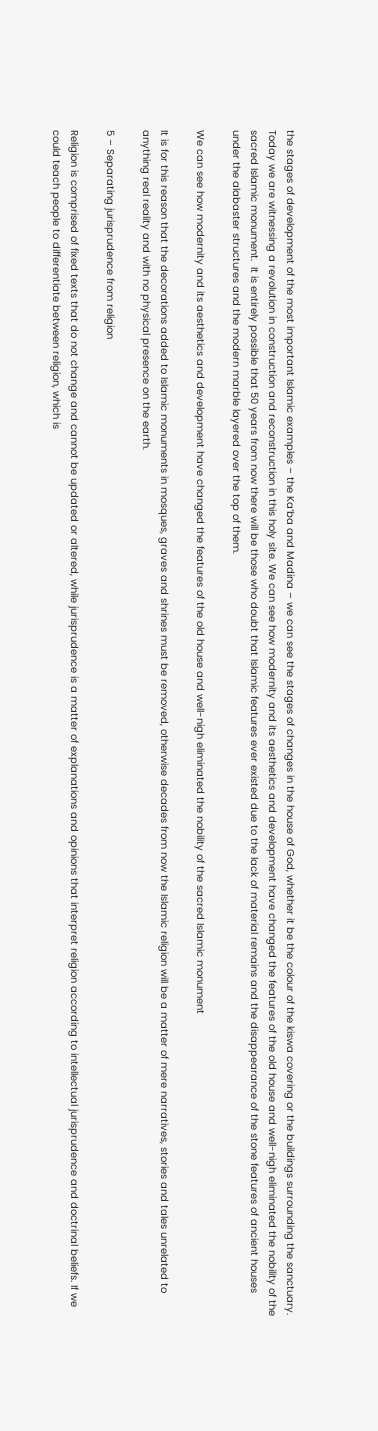the stages of development of the most important Islamic examples – the Ka‘ba and Madina – we can see the stages of changes in the house of God, whether it be the colour of the kiswa covering or the buildings surrounding the sanctuary. Today we are witnessing a revolution in construction and reconstruction in this holy site. We can see how modernity and its aesthetics and development have changed the features of the old house and well-nigh eliminated the nobility of the sacred Islamic monument.  It is entirely possible that 50 years from now there will be those who doubt that Islamic features ever existed due to the lack of material remains and the disappearance of the stone features of ancient houses under the alabaster structures and the modern marble layered over the top of them.

We can see how modernity and its aesthetics and development have changed the features of the old house and well-nigh eliminated the nobility of the sacred Islamic monument

It is for this reason that the decorations added to Islamic monuments in mosques, graves and shrines must be removed, otherwise decades from now the Islamic religion will be a matter of mere narratives, stories and tales unrelated to anything real reality and with no physical presence on the earth.

5 – Separating jurisprudence from religion

Religion is comprised of fixed texts that do not change and cannot be updated or altered, while jurisprudence is a matter of explanations and opinions that interpret religion according to intellectual jurisprudence and doctrinal beliefs. If we could teach people to differentiate between religion, which is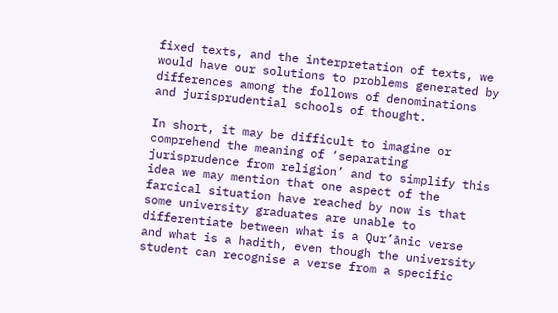fixed texts, and the interpretation of texts, we would have our solutions to problems generated by differences among the follows of denominations and jurisprudential schools of thought.

In short, it may be difficult to imagine or comprehend the meaning of ‘separating jurisprudence from religion’ and to simplify this idea we may mention that one aspect of the farcical situation have reached by now is that some university graduates are unable to differentiate between what is a Qur’ānic verse and what is a hadith, even though the university student can recognise a verse from a specific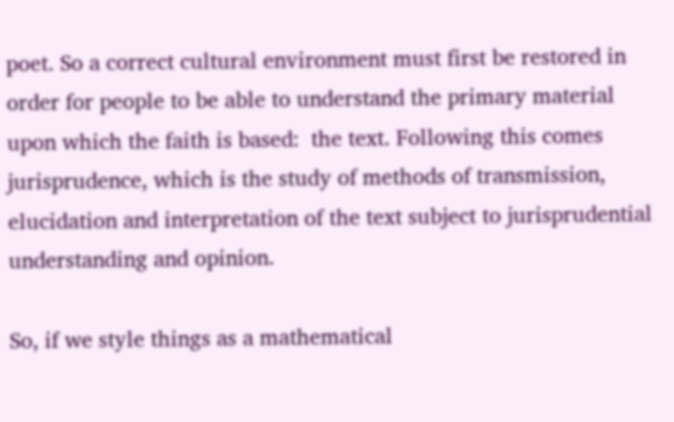poet. So a correct cultural environment must first be restored in order for people to be able to understand the primary material upon which the faith is based:  the text. Following this comes jurisprudence, which is the study of methods of transmission, elucidation and interpretation of the text subject to jurisprudential understanding and opinion.

So, if we style things as a mathematical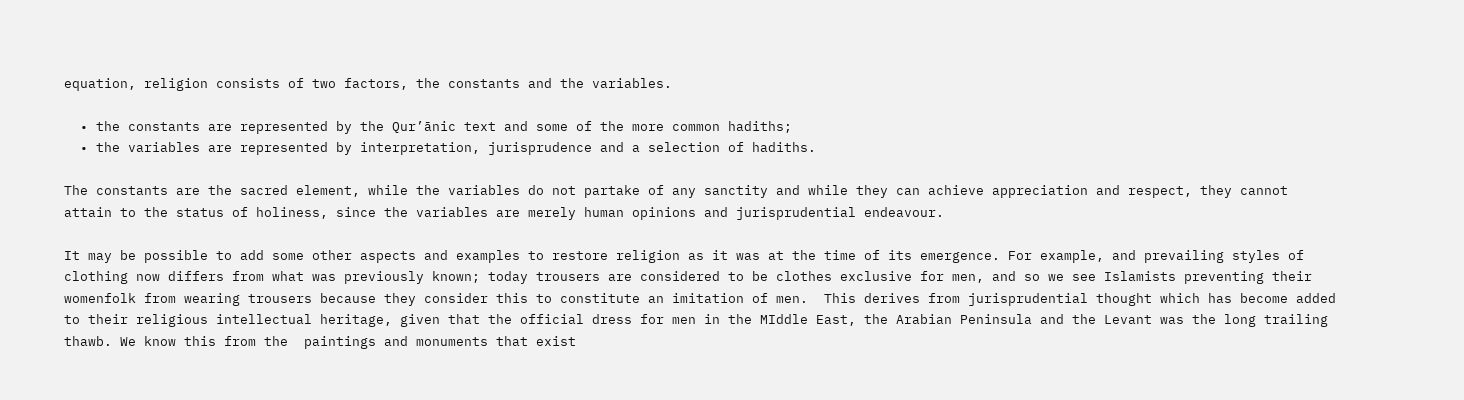equation, religion consists of two factors, the constants and the variables.

  • the constants are represented by the Qur’ānic text and some of the more common hadiths;
  • the variables are represented by interpretation, jurisprudence and a selection of hadiths.

The constants are the sacred element, while the variables do not partake of any sanctity and while they can achieve appreciation and respect, they cannot attain to the status of holiness, since the variables are merely human opinions and jurisprudential endeavour.

It may be possible to add some other aspects and examples to restore religion as it was at the time of its emergence. For example, and prevailing styles of clothing now differs from what was previously known; today trousers are considered to be clothes exclusive for men, and so we see Islamists preventing their womenfolk from wearing trousers because they consider this to constitute an imitation of men.  This derives from jurisprudential thought which has become added to their religious intellectual heritage, given that the official dress for men in the MIddle East, the Arabian Peninsula and the Levant was the long trailing thawb. We know this from the  paintings and monuments that exist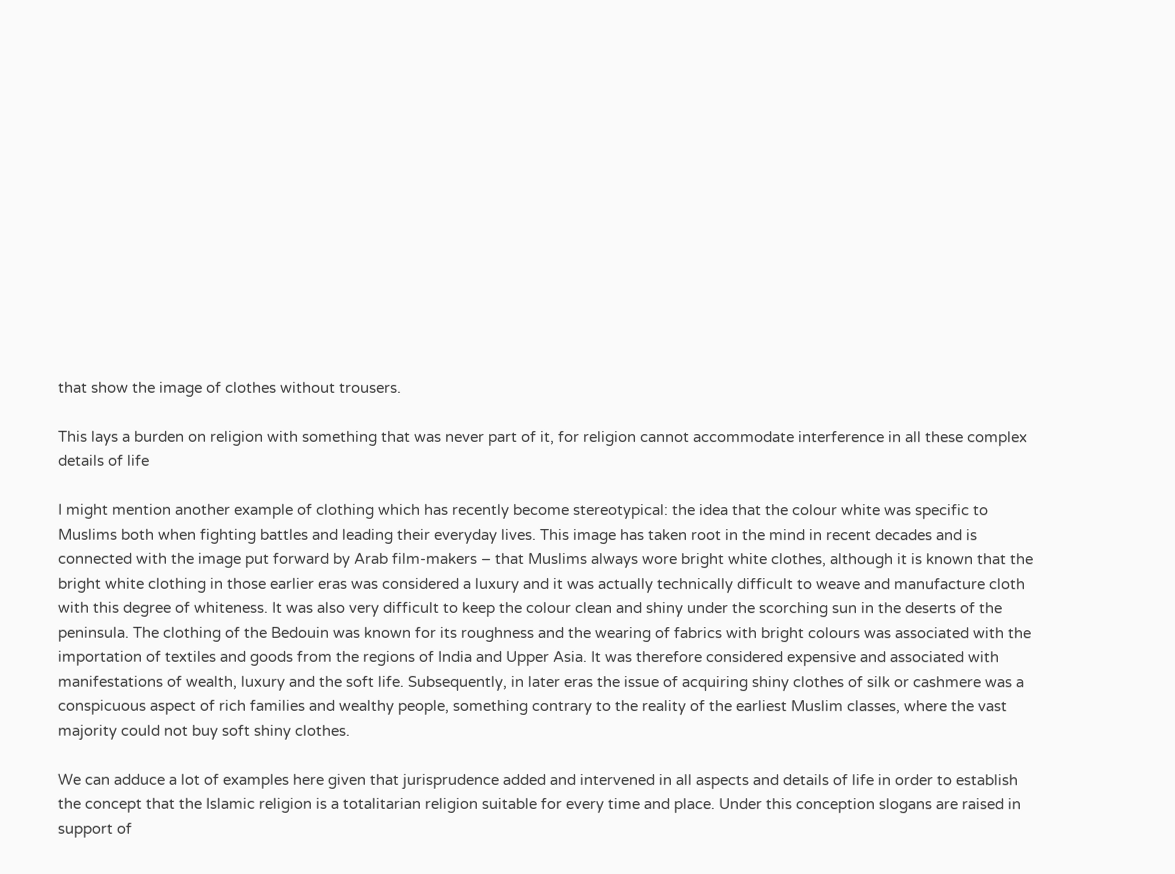that show the image of clothes without trousers.

This lays a burden on religion with something that was never part of it, for religion cannot accommodate interference in all these complex details of life

I might mention another example of clothing which has recently become stereotypical: the idea that the colour white was specific to Muslims both when fighting battles and leading their everyday lives. This image has taken root in the mind in recent decades and is connected with the image put forward by Arab film-makers – that Muslims always wore bright white clothes, although it is known that the bright white clothing in those earlier eras was considered a luxury and it was actually technically difficult to weave and manufacture cloth with this degree of whiteness. It was also very difficult to keep the colour clean and shiny under the scorching sun in the deserts of the peninsula. The clothing of the Bedouin was known for its roughness and the wearing of fabrics with bright colours was associated with the importation of textiles and goods from the regions of India and Upper Asia. It was therefore considered expensive and associated with manifestations of wealth, luxury and the soft life. Subsequently, in later eras the issue of acquiring shiny clothes of silk or cashmere was a conspicuous aspect of rich families and wealthy people, something contrary to the reality of the earliest Muslim classes, where the vast majority could not buy soft shiny clothes.

We can adduce a lot of examples here given that jurisprudence added and intervened in all aspects and details of life in order to establish the concept that the Islamic religion is a totalitarian religion suitable for every time and place. Under this conception slogans are raised in support of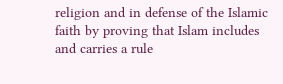religion and in defense of the Islamic faith by proving that Islam includes and carries a rule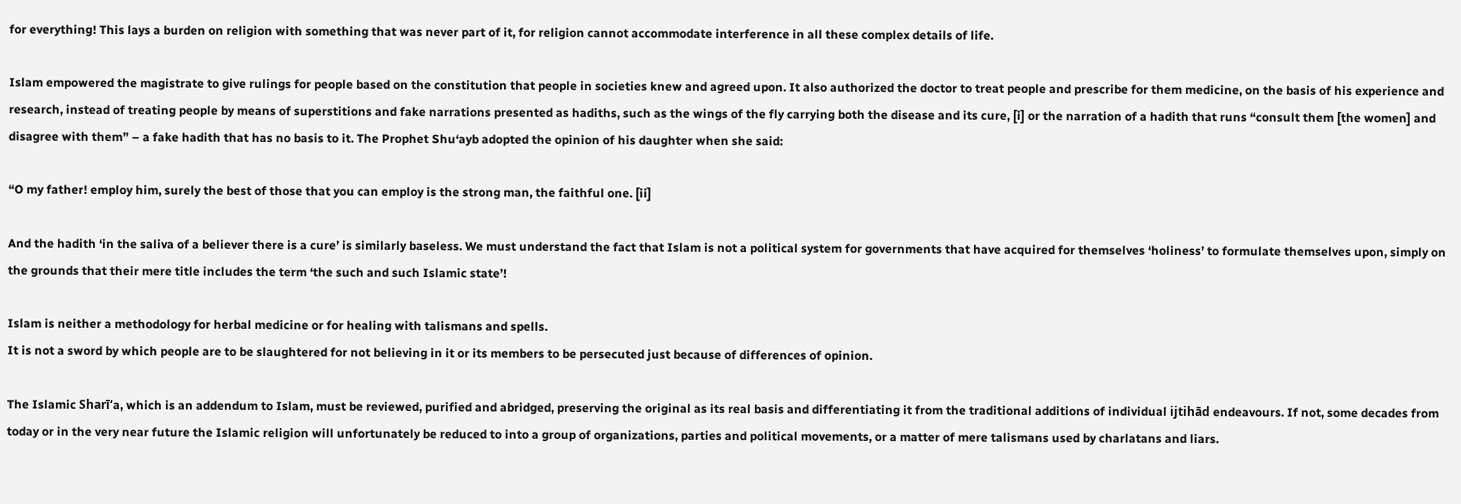for everything! This lays a burden on religion with something that was never part of it, for religion cannot accommodate interference in all these complex details of life.

Islam empowered the magistrate to give rulings for people based on the constitution that people in societies knew and agreed upon. It also authorized the doctor to treat people and prescribe for them medicine, on the basis of his experience and research, instead of treating people by means of superstitions and fake narrations presented as hadiths, such as the wings of the fly carrying both the disease and its cure, [i] or the narration of a hadith that runs “consult them [the women] and disagree with them” – a fake hadith that has no basis to it. The Prophet Shu‘ayb adopted the opinion of his daughter when she said:

“O my father! employ him, surely the best of those that you can employ is the strong man, the faithful one. [ii]

And the hadith ‘in the saliva of a believer there is a cure’ is similarly baseless. We must understand the fact that Islam is not a political system for governments that have acquired for themselves ‘holiness’ to formulate themselves upon, simply on the grounds that their mere title includes the term ‘the such and such Islamic state’!

Islam is neither a methodology for herbal medicine or for healing with talismans and spells.
It is not a sword by which people are to be slaughtered for not believing in it or its members to be persecuted just because of differences of opinion.

The Islamic Sharī‘a, which is an addendum to Islam, must be reviewed, purified and abridged, preserving the original as its real basis and differentiating it from the traditional additions of individual ijtihād endeavours. If not, some decades from today or in the very near future the Islamic religion will unfortunately be reduced to into a group of organizations, parties and political movements, or a matter of mere talismans used by charlatans and liars.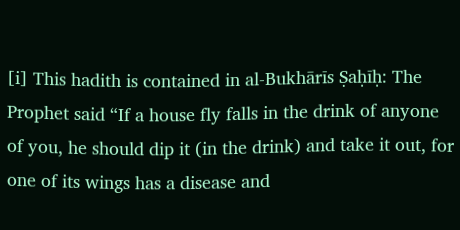[i] This hadith is contained in al-Bukhārīs Ṣaḥīḥ: The Prophet said “If a house fly falls in the drink of anyone of you, he should dip it (in the drink) and take it out, for one of its wings has a disease and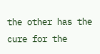the other has the cure for the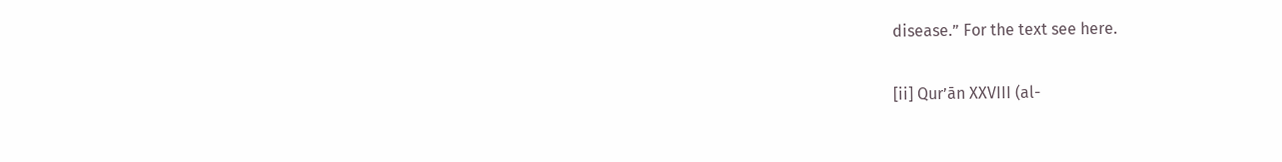disease.” For the text see here.

[ii] Qur’ān XXVIII (al-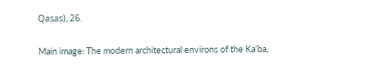Qaṣaṣ), 26.

Main image: The modern architectural environs of the Ka’ba,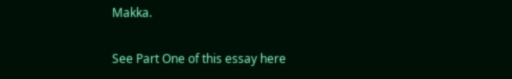Makka.

See Part One of this essay here